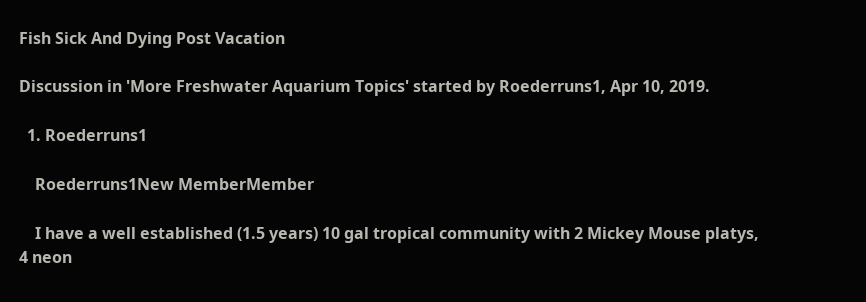Fish Sick And Dying Post Vacation

Discussion in 'More Freshwater Aquarium Topics' started by Roederruns1, Apr 10, 2019.

  1. Roederruns1

    Roederruns1New MemberMember

    I have a well established (1.5 years) 10 gal tropical community with 2 Mickey Mouse platys, 4 neon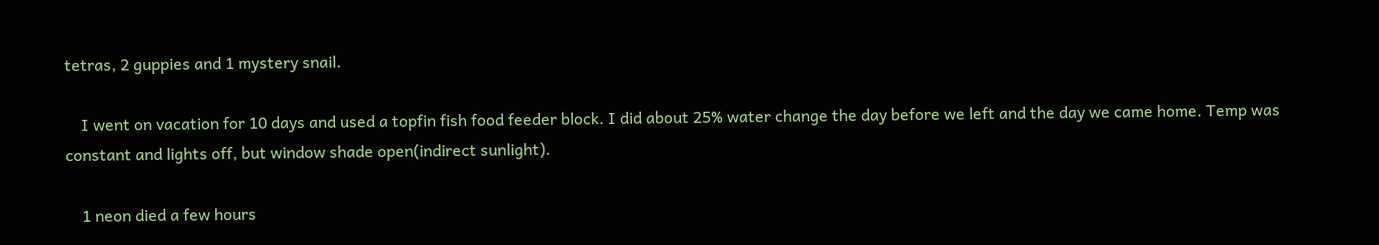tetras, 2 guppies and 1 mystery snail.

    I went on vacation for 10 days and used a topfin fish food feeder block. I did about 25% water change the day before we left and the day we came home. Temp was constant and lights off, but window shade open(indirect sunlight).

    1 neon died a few hours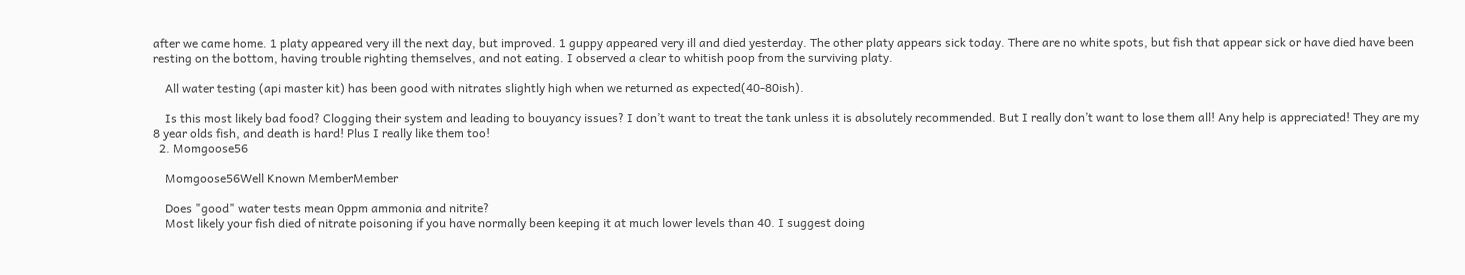after we came home. 1 platy appeared very ill the next day, but improved. 1 guppy appeared very ill and died yesterday. The other platy appears sick today. There are no white spots, but fish that appear sick or have died have been resting on the bottom, having trouble righting themselves, and not eating. I observed a clear to whitish poop from the surviving platy.

    All water testing (api master kit) has been good with nitrates slightly high when we returned as expected(40-80ish).

    Is this most likely bad food? Clogging their system and leading to bouyancy issues? I don’t want to treat the tank unless it is absolutely recommended. But I really don’t want to lose them all! Any help is appreciated! They are my 8 year olds fish, and death is hard! Plus I really like them too!
  2. Momgoose56

    Momgoose56Well Known MemberMember

    Does "good" water tests mean 0ppm ammonia and nitrite?
    Most likely your fish died of nitrate poisoning if you have normally been keeping it at much lower levels than 40. I suggest doing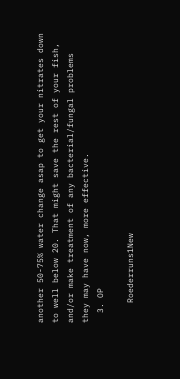another 50-75% water change asap to get your nitrates down to well below 20. That might save the rest of your fish, and/or make treatment of any bacterial/fungal problems they may have now, more effective.
  3. OP

    Roederruns1New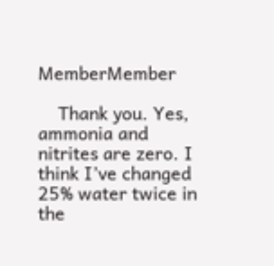MemberMember

    Thank you. Yes, ammonia and nitrites are zero. I think I’ve changed 25% water twice in the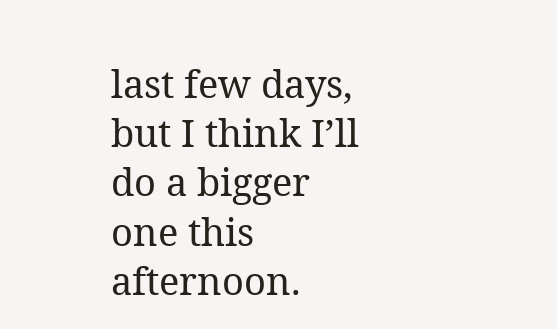last few days, but I think I’ll do a bigger one this afternoon.